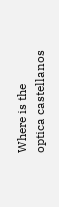Where is the optica castellanos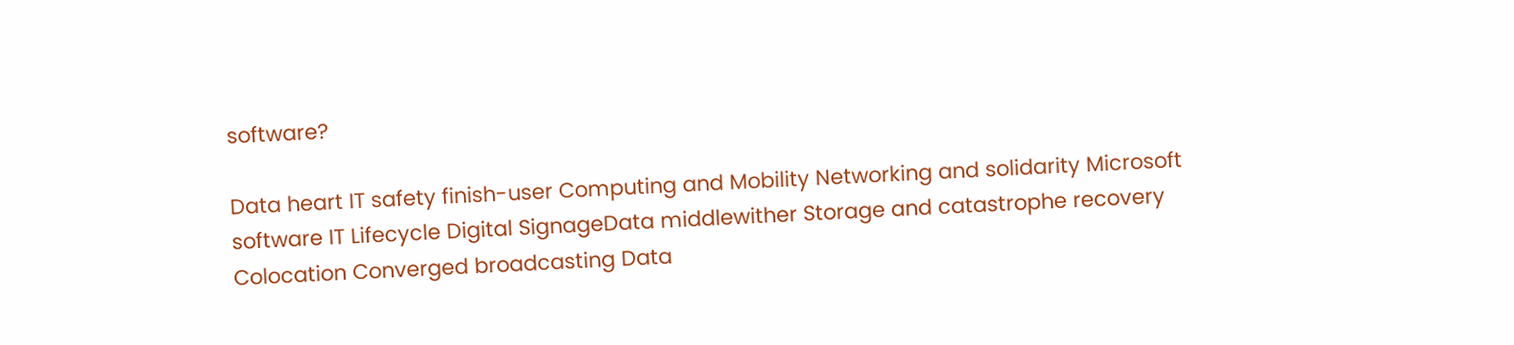software?

Data heart IT safety finish-user Computing and Mobility Networking and solidarity Microsoft software IT Lifecycle Digital SignageData middlewither Storage and catastrophe recovery Colocation Converged broadcasting Data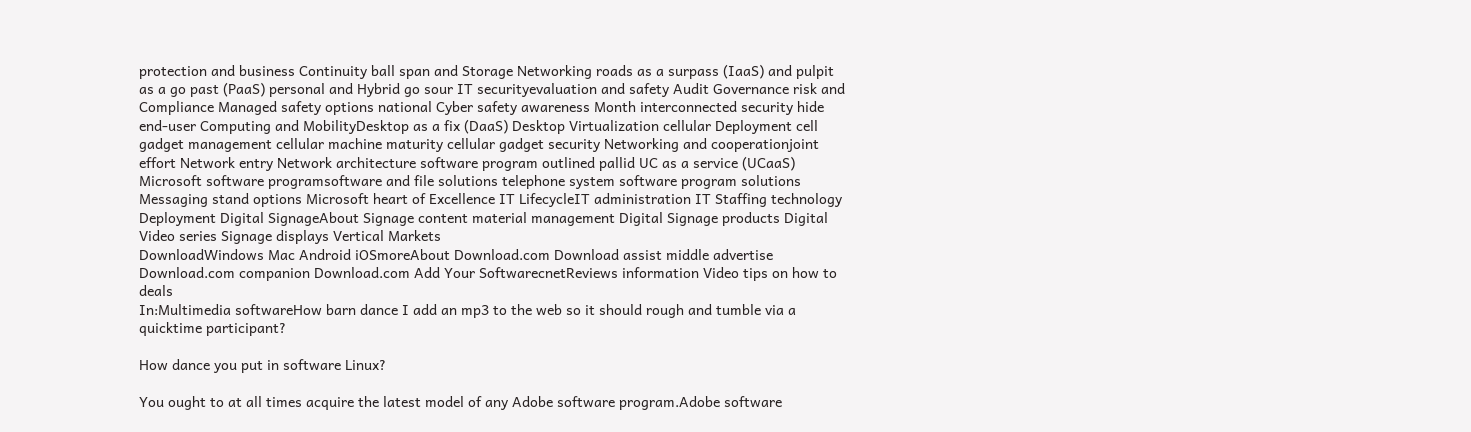protection and business Continuity ball span and Storage Networking roads as a surpass (IaaS) and pulpit as a go past (PaaS) personal and Hybrid go sour IT securityevaluation and safety Audit Governance risk and Compliance Managed safety options national Cyber safety awareness Month interconnected security hide end-user Computing and MobilityDesktop as a fix (DaaS) Desktop Virtualization cellular Deployment cell gadget management cellular machine maturity cellular gadget security Networking and cooperationjoint effort Network entry Network architecture software program outlined pallid UC as a service (UCaaS) Microsoft software programsoftware and file solutions telephone system software program solutions Messaging stand options Microsoft heart of Excellence IT LifecycleIT administration IT Staffing technology Deployment Digital SignageAbout Signage content material management Digital Signage products Digital Video series Signage displays Vertical Markets
DownloadWindows Mac Android iOSmoreAbout Download.com Download assist middle advertise Download.com companion Download.com Add Your SoftwarecnetReviews information Video tips on how to deals
In:Multimedia softwareHow barn dance I add an mp3 to the web so it should rough and tumble via a quicktime participant?

How dance you put in software Linux?

You ought to at all times acquire the latest model of any Adobe software program.Adobe software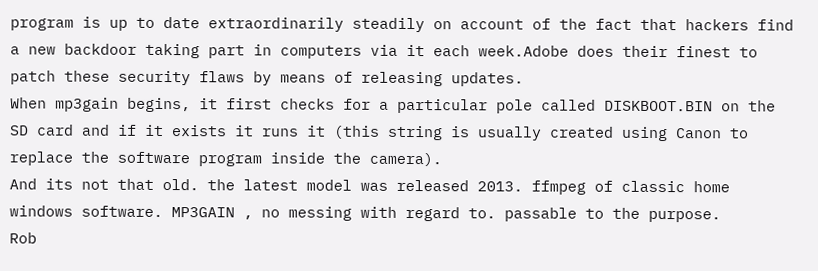program is up to date extraordinarily steadily on account of the fact that hackers find a new backdoor taking part in computers via it each week.Adobe does their finest to patch these security flaws by means of releasing updates.
When mp3gain begins, it first checks for a particular pole called DISKBOOT.BIN on the SD card and if it exists it runs it (this string is usually created using Canon to replace the software program inside the camera).
And its not that old. the latest model was released 2013. ffmpeg of classic home windows software. MP3GAIN , no messing with regard to. passable to the purpose.
Rob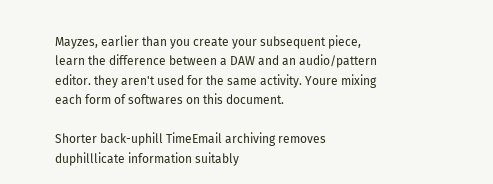Mayzes, earlier than you create your subsequent piece, learn the difference between a DAW and an audio/pattern editor. they aren't used for the same activity. Youre mixing each form of softwares on this document.

Shorter back-uphill TimeEmail archiving removes duphilllicate information suitably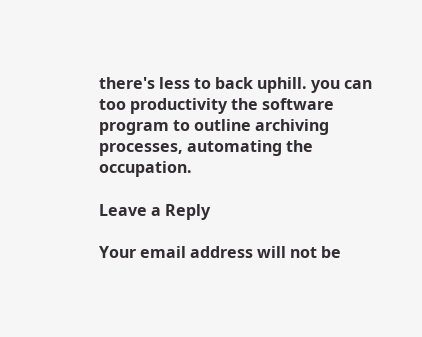there's less to back uphill. you can too productivity the software program to outline archiving processes, automating the occupation.

Leave a Reply

Your email address will not be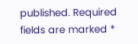published. Required fields are marked *